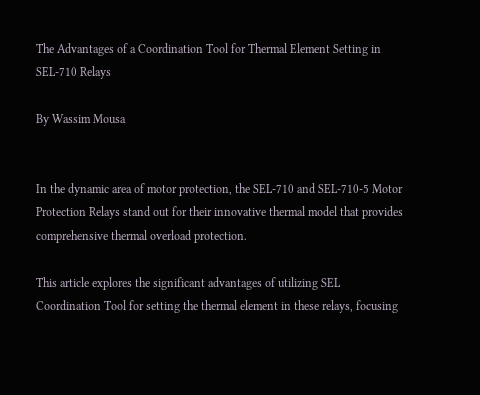The Advantages of a Coordination Tool for Thermal Element Setting in SEL-710 Relays

By Wassim Mousa


In the dynamic area of motor protection, the SEL-710 and SEL-710-5 Motor Protection Relays stand out for their innovative thermal model that provides comprehensive thermal overload protection.

This article explores the significant advantages of utilizing SEL Coordination Tool for setting the thermal element in these relays, focusing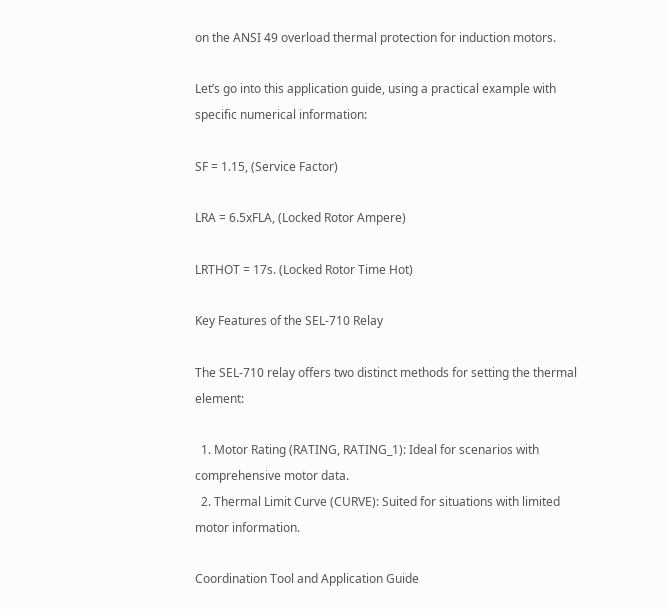on the ANSI 49 overload thermal protection for induction motors.

Let’s go into this application guide, using a practical example with specific numerical information:

SF = 1.15, (Service Factor)

LRA = 6.5xFLA, (Locked Rotor Ampere)

LRTHOT = 17s. (Locked Rotor Time Hot)

Key Features of the SEL-710 Relay

The SEL-710 relay offers two distinct methods for setting the thermal element:

  1. Motor Rating (RATING, RATING_1): Ideal for scenarios with comprehensive motor data.
  2. Thermal Limit Curve (CURVE): Suited for situations with limited motor information.

Coordination Tool and Application Guide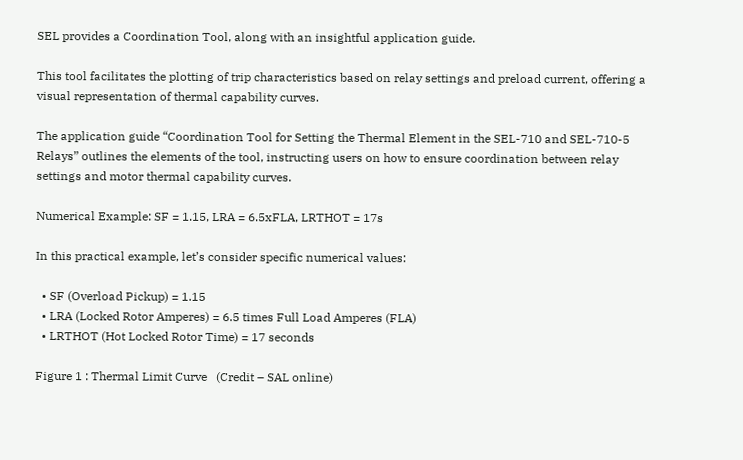SEL provides a Coordination Tool, along with an insightful application guide.

This tool facilitates the plotting of trip characteristics based on relay settings and preload current, offering a visual representation of thermal capability curves.

The application guide “Coordination Tool for Setting the Thermal Element in the SEL-710 and SEL-710-5 Relays” outlines the elements of the tool, instructing users on how to ensure coordination between relay settings and motor thermal capability curves.

Numerical Example: SF = 1.15, LRA = 6.5xFLA, LRTHOT = 17s

In this practical example, let’s consider specific numerical values:

  • SF (Overload Pickup) = 1.15
  • LRA (Locked Rotor Amperes) = 6.5 times Full Load Amperes (FLA)
  • LRTHOT (Hot Locked Rotor Time) = 17 seconds

Figure 1 : Thermal Limit Curve   (Credit – SAL online)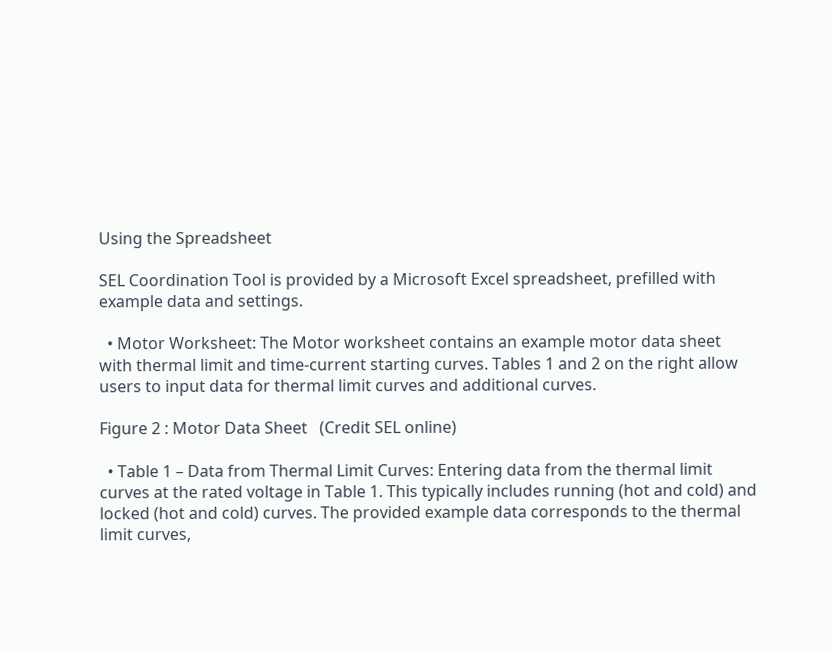Using the Spreadsheet

SEL Coordination Tool is provided by a Microsoft Excel spreadsheet, prefilled with example data and settings.

  • Motor Worksheet: The Motor worksheet contains an example motor data sheet with thermal limit and time-current starting curves. Tables 1 and 2 on the right allow users to input data for thermal limit curves and additional curves.

Figure 2 : Motor Data Sheet   (Credit SEL online)

  • Table 1 – Data from Thermal Limit Curves: Entering data from the thermal limit curves at the rated voltage in Table 1. This typically includes running (hot and cold) and locked (hot and cold) curves. The provided example data corresponds to the thermal limit curves,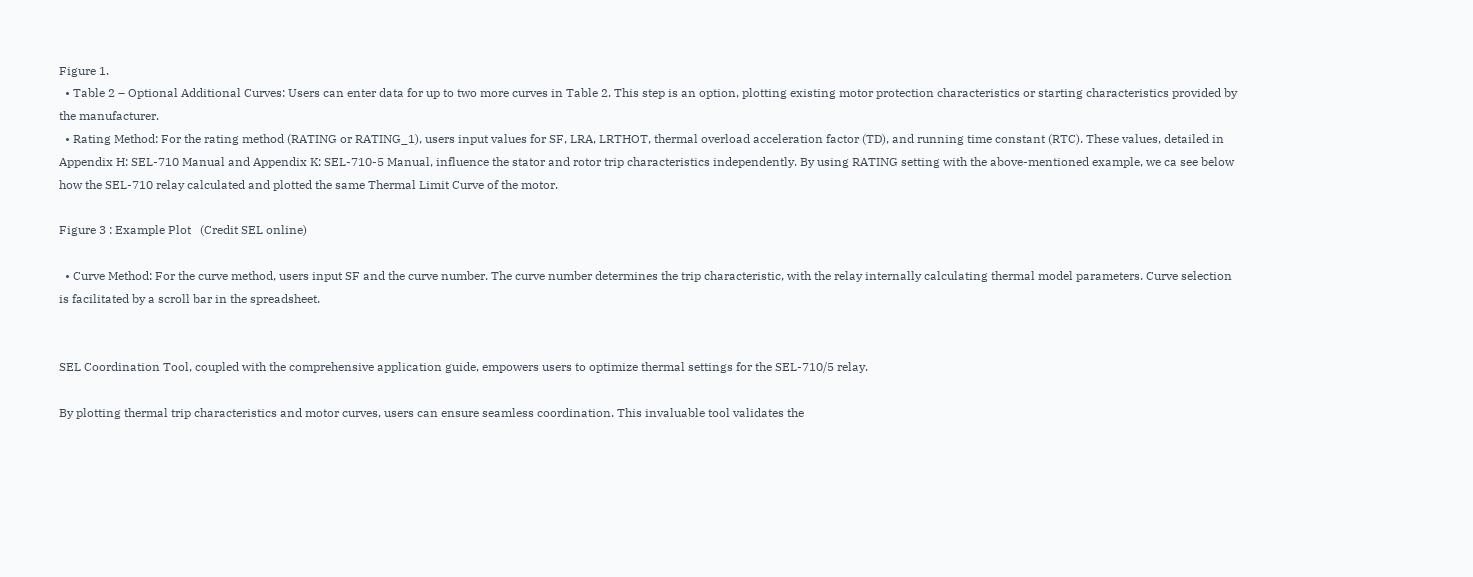Figure 1.
  • Table 2 – Optional Additional Curves: Users can enter data for up to two more curves in Table 2. This step is an option, plotting existing motor protection characteristics or starting characteristics provided by the manufacturer.
  • Rating Method: For the rating method (RATING or RATING_1), users input values for SF, LRA, LRTHOT, thermal overload acceleration factor (TD), and running time constant (RTC). These values, detailed in Appendix H: SEL-710 Manual and Appendix K: SEL-710-5 Manual, influence the stator and rotor trip characteristics independently. By using RATING setting with the above-mentioned example, we ca see below how the SEL-710 relay calculated and plotted the same Thermal Limit Curve of the motor.

Figure 3 : Example Plot   (Credit SEL online)

  • Curve Method: For the curve method, users input SF and the curve number. The curve number determines the trip characteristic, with the relay internally calculating thermal model parameters. Curve selection is facilitated by a scroll bar in the spreadsheet.


SEL Coordination Tool, coupled with the comprehensive application guide, empowers users to optimize thermal settings for the SEL-710/5 relay.

By plotting thermal trip characteristics and motor curves, users can ensure seamless coordination. This invaluable tool validates the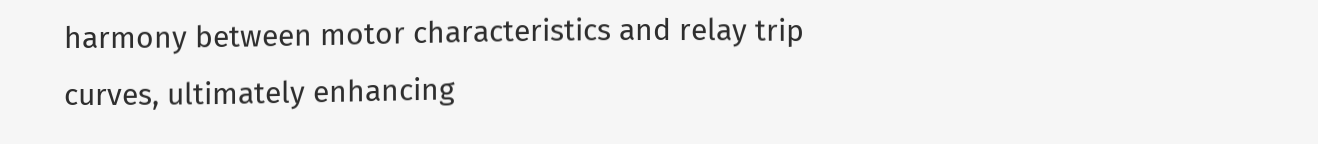harmony between motor characteristics and relay trip curves, ultimately enhancing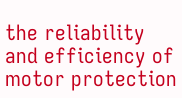the reliability and efficiency of motor protection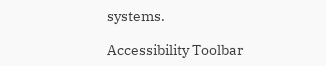systems.

Accessibility Toolbar